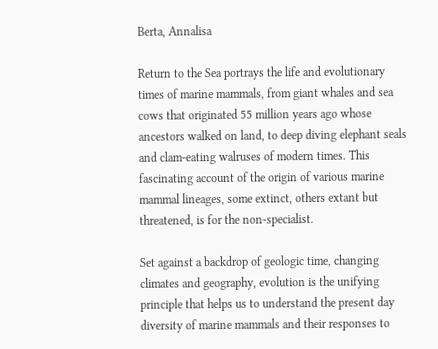Berta, Annalisa

Return to the Sea portrays the life and evolutionary times of marine mammals, from giant whales and sea cows that originated 55 million years ago whose ancestors walked on land, to deep diving elephant seals and clam-eating walruses of modern times. This fascinating account of the origin of various marine mammal lineages, some extinct, others extant but threatened, is for the non-specialist.

Set against a backdrop of geologic time, changing climates and geography, evolution is the unifying principle that helps us to understand the present day diversity of marine mammals and their responses to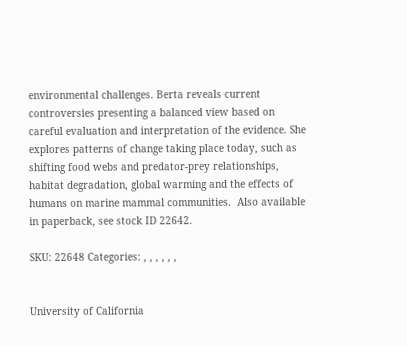environmental challenges. Berta reveals current controversies presenting a balanced view based on careful evaluation and interpretation of the evidence. She explores patterns of change taking place today, such as shifting food webs and predator-prey relationships, habitat degradation, global warming and the effects of humans on marine mammal communities.  Also available in paperback, see stock ID 22642.

SKU: 22648 Categories: , , , , , ,


University of California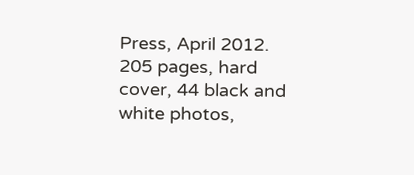Press, April 2012.   205 pages, hard cover, 44 black and white photos,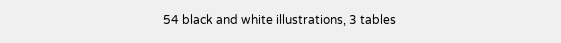54 black and white illustrations, 3 tables